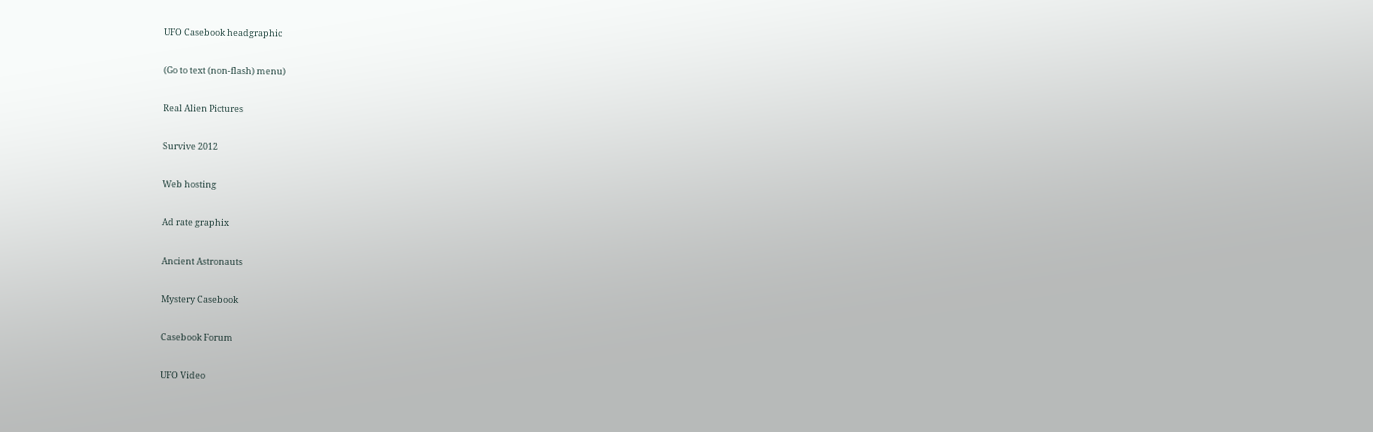UFO Casebook headgraphic

(Go to text (non-flash) menu)

Real Alien Pictures

Survive 2012

Web hosting

Ad rate graphix

Ancient Astronauts

Mystery Casebook

Casebook Forum

UFO Video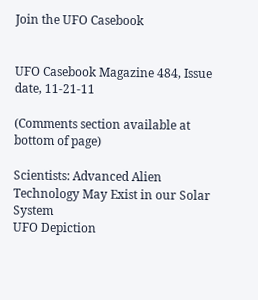Join the UFO Casebook


UFO Casebook Magazine 484, Issue date, 11-21-11

(Comments section available at bottom of page)

Scientists: Advanced Alien Technology May Exist in our Solar System
UFO Depiction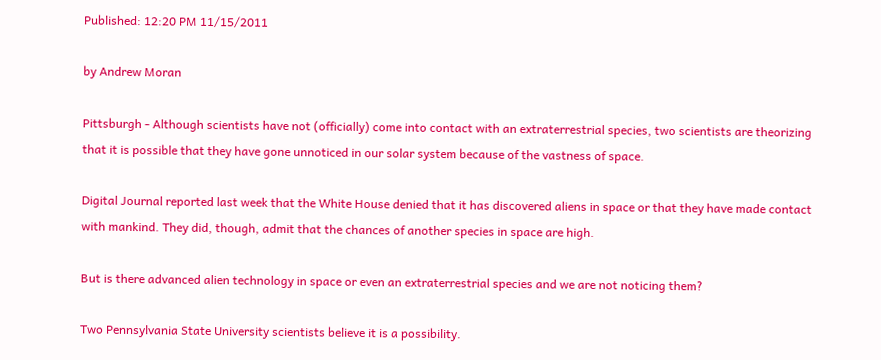Published: 12:20 PM 11/15/2011

by Andrew Moran

Pittsburgh - Although scientists have not (officially) come into contact with an extraterrestrial species, two scientists are theorizing that it is possible that they have gone unnoticed in our solar system because of the vastness of space.

Digital Journal reported last week that the White House denied that it has discovered aliens in space or that they have made contact with mankind. They did, though, admit that the chances of another species in space are high.

But is there advanced alien technology in space or even an extraterrestrial species and we are not noticing them?

Two Pennsylvania State University scientists believe it is a possibility.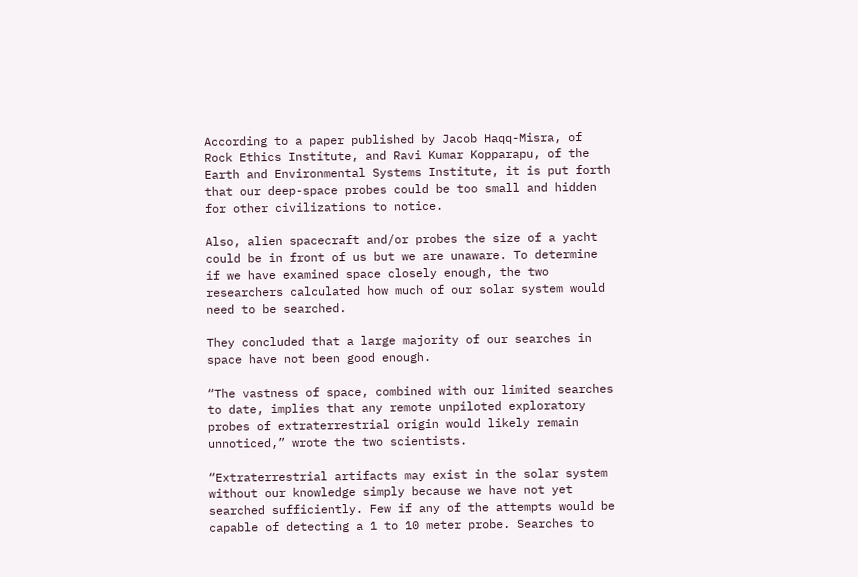According to a paper published by Jacob Haqq-Misra, of Rock Ethics Institute, and Ravi Kumar Kopparapu, of the Earth and Environmental Systems Institute, it is put forth that our deep-space probes could be too small and hidden for other civilizations to notice.

Also, alien spacecraft and/or probes the size of a yacht could be in front of us but we are unaware. To determine if we have examined space closely enough, the two researchers calculated how much of our solar system would need to be searched.

They concluded that a large majority of our searches in space have not been good enough.

“The vastness of space, combined with our limited searches to date, implies that any remote unpiloted exploratory probes of extraterrestrial origin would likely remain unnoticed,” wrote the two scientists.

“Extraterrestrial artifacts may exist in the solar system without our knowledge simply because we have not yet searched sufficiently. Few if any of the attempts would be capable of detecting a 1 to 10 meter probe. Searches to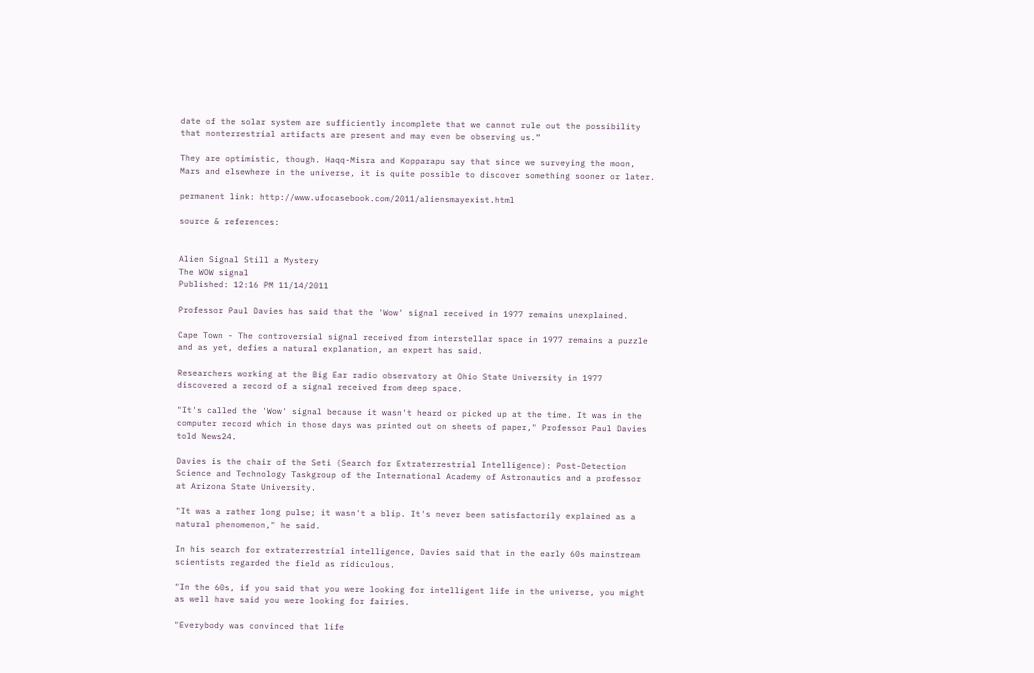date of the solar system are sufficiently incomplete that we cannot rule out the possibility that nonterrestrial artifacts are present and may even be observing us.”

They are optimistic, though. Haqq-Misra and Kopparapu say that since we surveying the moon, Mars and elsewhere in the universe, it is quite possible to discover something sooner or later.

permanent link: http://www.ufocasebook.com/2011/aliensmayexist.html

source & references:


Alien Signal Still a Mystery
The WOW signal
Published: 12:16 PM 11/14/2011

Professor Paul Davies has said that the 'Wow' signal received in 1977 remains unexplained.

Cape Town - The controversial signal received from interstellar space in 1977 remains a puzzle and as yet, defies a natural explanation, an expert has said.

Researchers working at the Big Ear radio observatory at Ohio State University in 1977 discovered a record of a signal received from deep space.

"It's called the 'Wow' signal because it wasn't heard or picked up at the time. It was in the computer record which in those days was printed out on sheets of paper," Professor Paul Davies told News24.

Davies is the chair of the Seti (Search for Extraterrestrial Intelligence): Post-Detection Science and Technology Taskgroup of the International Academy of Astronautics and a professor at Arizona State University.

"It was a rather long pulse; it wasn't a blip. It's never been satisfactorily explained as a natural phenomenon," he said.

In his search for extraterrestrial intelligence, Davies said that in the early 60s mainstream scientists regarded the field as ridiculous.

"In the 60s, if you said that you were looking for intelligent life in the universe, you might as well have said you were looking for fairies.

"Everybody was convinced that life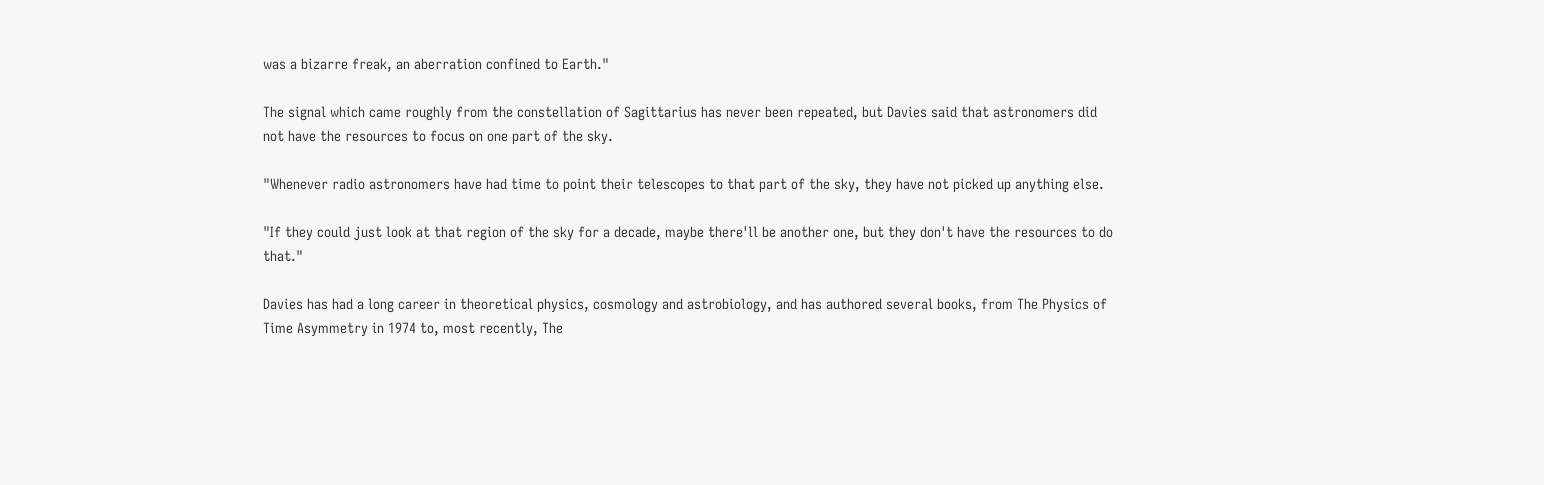was a bizarre freak, an aberration confined to Earth."

The signal which came roughly from the constellation of Sagittarius has never been repeated, but Davies said that astronomers did not have the resources to focus on one part of the sky.

"Whenever radio astronomers have had time to point their telescopes to that part of the sky, they have not picked up anything else.

"If they could just look at that region of the sky for a decade, maybe there'll be another one, but they don't have the resources to do that."

Davies has had a long career in theoretical physics, cosmology and astrobiology, and has authored several books, from The Physics of Time Asymmetry in 1974 to, most recently, The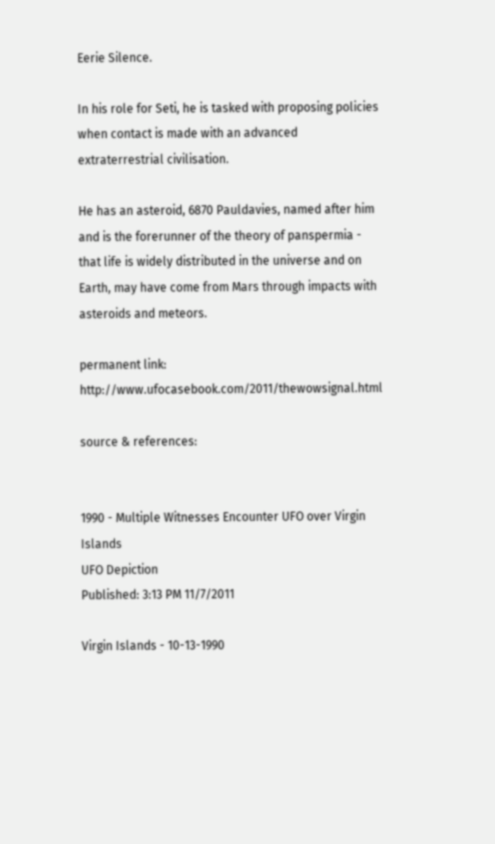Eerie Silence.

In his role for Seti, he is tasked with proposing policies when contact is made with an advanced extraterrestrial civilisation.

He has an asteroid, 6870 Pauldavies, named after him and is the forerunner of the theory of panspermia - that life is widely distributed in the universe and on Earth, may have come from Mars through impacts with asteroids and meteors.

permanent link: http://www.ufocasebook.com/2011/thewowsignal.html

source & references:


1990 - Multiple Witnesses Encounter UFO over Virgin Islands
UFO Depiction
Published: 3:13 PM 11/7/2011

Virgin Islands - 10-13-1990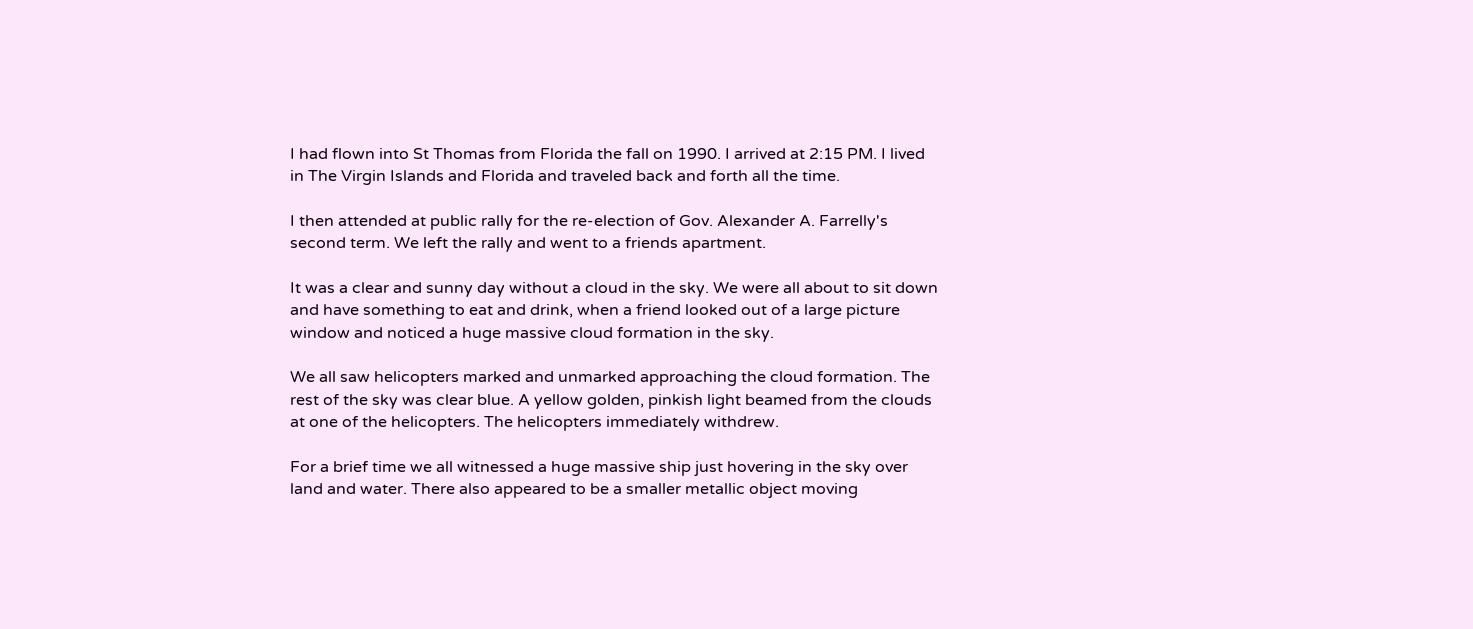I had flown into St Thomas from Florida the fall on 1990. I arrived at 2:15 PM. I lived in The Virgin Islands and Florida and traveled back and forth all the time.

I then attended at public rally for the re-election of Gov. Alexander A. Farrelly's second term. We left the rally and went to a friends apartment.

It was a clear and sunny day without a cloud in the sky. We were all about to sit down and have something to eat and drink, when a friend looked out of a large picture window and noticed a huge massive cloud formation in the sky.

We all saw helicopters marked and unmarked approaching the cloud formation. The rest of the sky was clear blue. A yellow golden, pinkish light beamed from the clouds at one of the helicopters. The helicopters immediately withdrew.

For a brief time we all witnessed a huge massive ship just hovering in the sky over land and water. There also appeared to be a smaller metallic object moving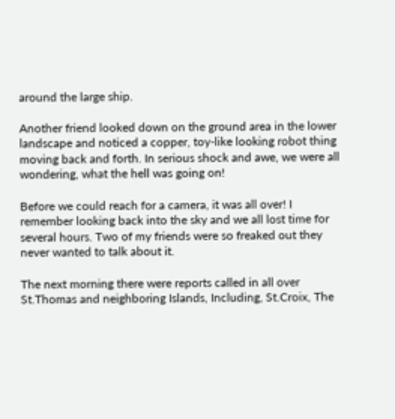around the large ship.

Another friend looked down on the ground area in the lower landscape and noticed a copper, toy-like looking robot thing moving back and forth. In serious shock and awe, we were all wondering, what the hell was going on!

Before we could reach for a camera, it was all over! I remember looking back into the sky and we all lost time for several hours. Two of my friends were so freaked out they never wanted to talk about it.

The next morning there were reports called in all over St.Thomas and neighboring Islands, Including, St.Croix, The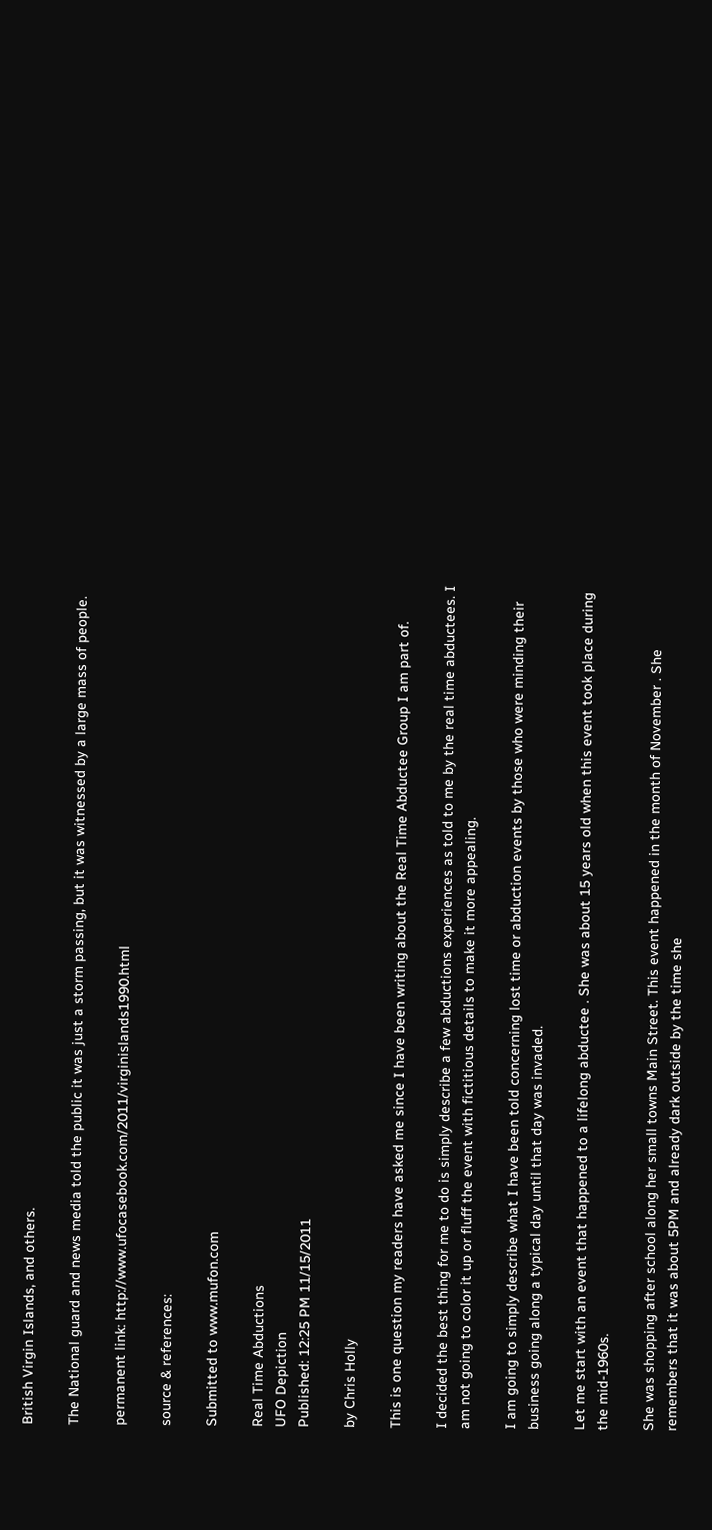British Virgin Islands, and others.

The National guard and news media told the public it was just a storm passing, but it was witnessed by a large mass of people.

permanent link: http://www.ufocasebook.com/2011/virginislands1990.html

source & references:

Submitted to www.mufon.com

Real Time Abductions
UFO Depiction
Published: 12:25 PM 11/15/2011

by Chris Holly

This is one question my readers have asked me since I have been writing about the Real Time Abductee Group I am part of.

I decided the best thing for me to do is simply describe a few abductions experiences as told to me by the real time abductees. I am not going to color it up or fluff the event with fictitious details to make it more appealing.

I am going to simply describe what I have been told concerning lost time or abduction events by those who were minding their business going along a typical day until that day was invaded.

Let me start with an event that happened to a lifelong abductee . She was about 15 years old when this event took place during the mid-1960s.

She was shopping after school along her small towns Main Street. This event happened in the month of November . She remembers that it was about 5PM and already dark outside by the time she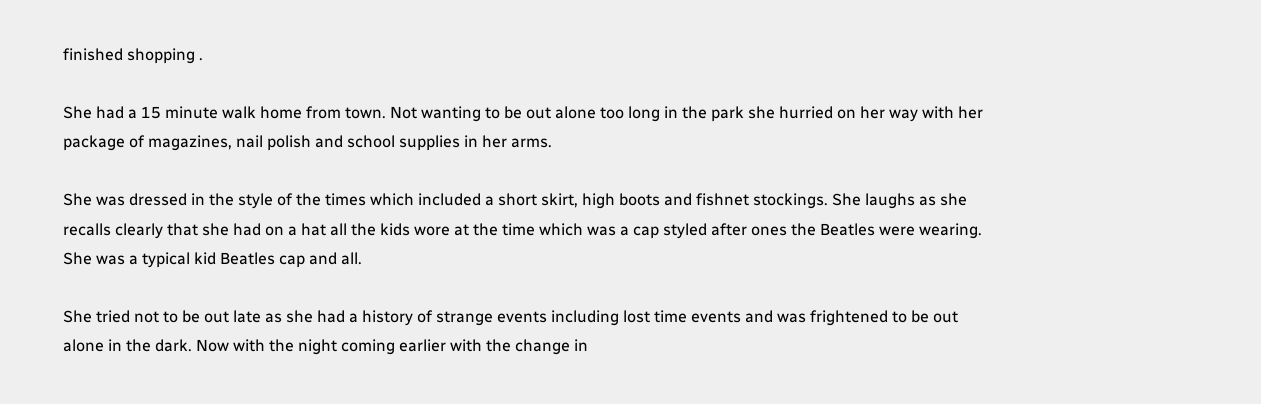finished shopping .

She had a 15 minute walk home from town. Not wanting to be out alone too long in the park she hurried on her way with her package of magazines, nail polish and school supplies in her arms.

She was dressed in the style of the times which included a short skirt, high boots and fishnet stockings. She laughs as she recalls clearly that she had on a hat all the kids wore at the time which was a cap styled after ones the Beatles were wearing. She was a typical kid Beatles cap and all.

She tried not to be out late as she had a history of strange events including lost time events and was frightened to be out alone in the dark. Now with the night coming earlier with the change in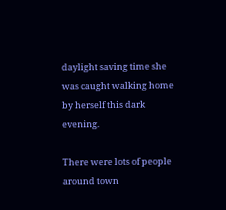daylight saving time she was caught walking home by herself this dark evening.

There were lots of people around town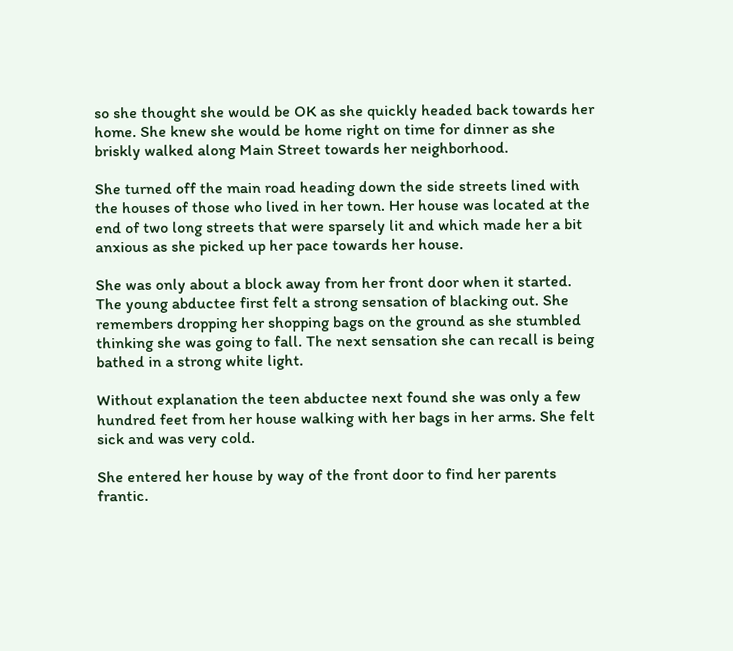so she thought she would be OK as she quickly headed back towards her home. She knew she would be home right on time for dinner as she briskly walked along Main Street towards her neighborhood.

She turned off the main road heading down the side streets lined with the houses of those who lived in her town. Her house was located at the end of two long streets that were sparsely lit and which made her a bit anxious as she picked up her pace towards her house.

She was only about a block away from her front door when it started. The young abductee first felt a strong sensation of blacking out. She remembers dropping her shopping bags on the ground as she stumbled thinking she was going to fall. The next sensation she can recall is being bathed in a strong white light.

Without explanation the teen abductee next found she was only a few hundred feet from her house walking with her bags in her arms. She felt sick and was very cold.

She entered her house by way of the front door to find her parents frantic.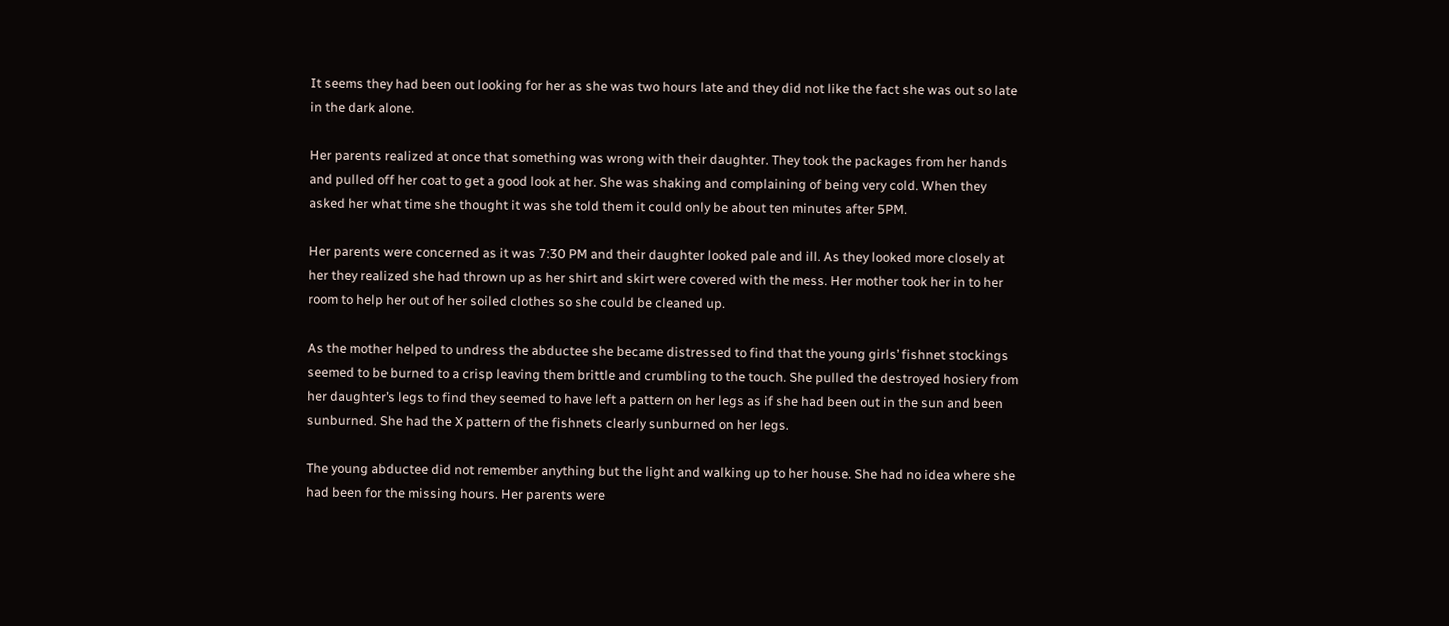It seems they had been out looking for her as she was two hours late and they did not like the fact she was out so late in the dark alone.

Her parents realized at once that something was wrong with their daughter. They took the packages from her hands and pulled off her coat to get a good look at her. She was shaking and complaining of being very cold. When they asked her what time she thought it was she told them it could only be about ten minutes after 5PM.

Her parents were concerned as it was 7:30 PM and their daughter looked pale and ill. As they looked more closely at her they realized she had thrown up as her shirt and skirt were covered with the mess. Her mother took her in to her room to help her out of her soiled clothes so she could be cleaned up.

As the mother helped to undress the abductee she became distressed to find that the young girls’ fishnet stockings seemed to be burned to a crisp leaving them brittle and crumbling to the touch. She pulled the destroyed hosiery from her daughter’s legs to find they seemed to have left a pattern on her legs as if she had been out in the sun and been sunburned. She had the X pattern of the fishnets clearly sunburned on her legs.

The young abductee did not remember anything but the light and walking up to her house. She had no idea where she had been for the missing hours. Her parents were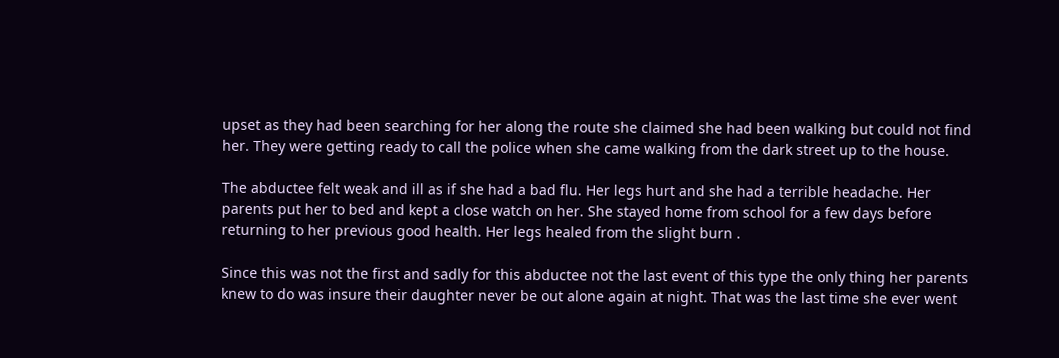upset as they had been searching for her along the route she claimed she had been walking but could not find her. They were getting ready to call the police when she came walking from the dark street up to the house.

The abductee felt weak and ill as if she had a bad flu. Her legs hurt and she had a terrible headache. Her parents put her to bed and kept a close watch on her. She stayed home from school for a few days before returning to her previous good health. Her legs healed from the slight burn .

Since this was not the first and sadly for this abductee not the last event of this type the only thing her parents knew to do was insure their daughter never be out alone again at night. That was the last time she ever went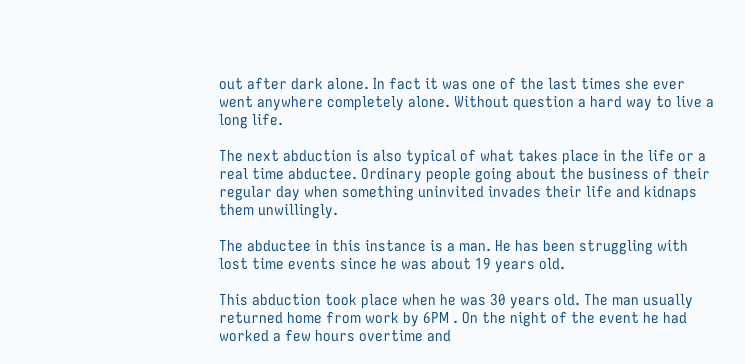out after dark alone. In fact it was one of the last times she ever went anywhere completely alone. Without question a hard way to live a long life.

The next abduction is also typical of what takes place in the life or a real time abductee. Ordinary people going about the business of their regular day when something uninvited invades their life and kidnaps them unwillingly.

The abductee in this instance is a man. He has been struggling with lost time events since he was about 19 years old.

This abduction took place when he was 30 years old. The man usually returned home from work by 6PM . On the night of the event he had worked a few hours overtime and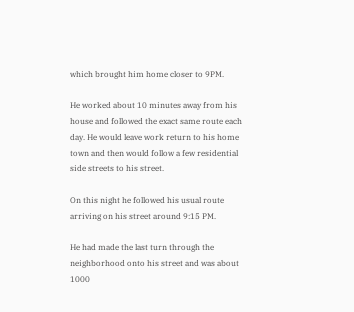which brought him home closer to 9PM.

He worked about 10 minutes away from his house and followed the exact same route each day. He would leave work return to his home town and then would follow a few residential side streets to his street.

On this night he followed his usual route arriving on his street around 9:15 PM.

He had made the last turn through the neighborhood onto his street and was about 1000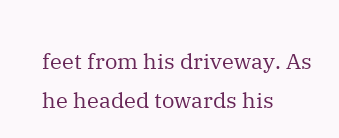feet from his driveway. As he headed towards his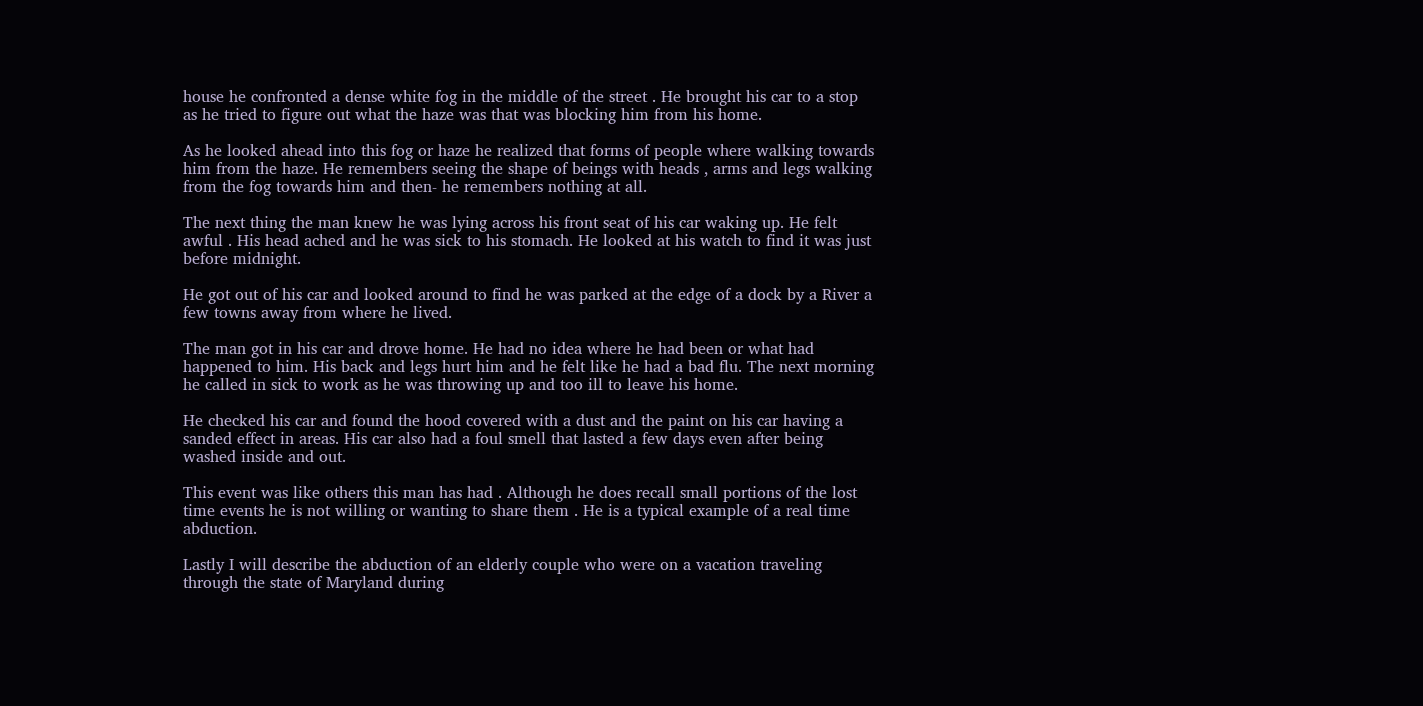house he confronted a dense white fog in the middle of the street . He brought his car to a stop as he tried to figure out what the haze was that was blocking him from his home.

As he looked ahead into this fog or haze he realized that forms of people where walking towards him from the haze. He remembers seeing the shape of beings with heads , arms and legs walking from the fog towards him and then- he remembers nothing at all.

The next thing the man knew he was lying across his front seat of his car waking up. He felt awful . His head ached and he was sick to his stomach. He looked at his watch to find it was just before midnight.

He got out of his car and looked around to find he was parked at the edge of a dock by a River a few towns away from where he lived.

The man got in his car and drove home. He had no idea where he had been or what had happened to him. His back and legs hurt him and he felt like he had a bad flu. The next morning he called in sick to work as he was throwing up and too ill to leave his home.

He checked his car and found the hood covered with a dust and the paint on his car having a sanded effect in areas. His car also had a foul smell that lasted a few days even after being washed inside and out.

This event was like others this man has had . Although he does recall small portions of the lost time events he is not willing or wanting to share them . He is a typical example of a real time abduction.

Lastly I will describe the abduction of an elderly couple who were on a vacation traveling through the state of Maryland during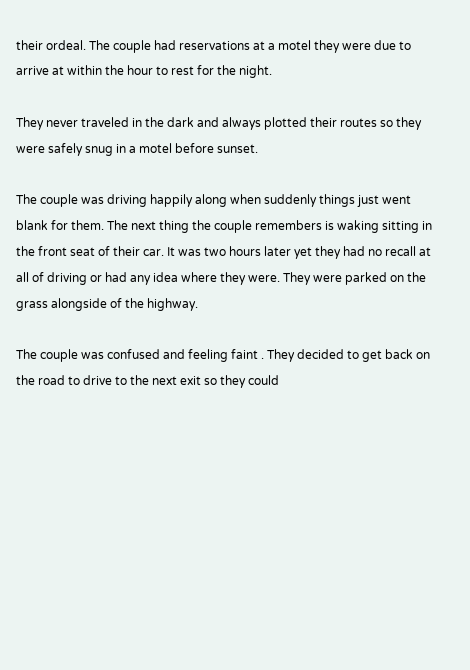their ordeal. The couple had reservations at a motel they were due to arrive at within the hour to rest for the night.

They never traveled in the dark and always plotted their routes so they were safely snug in a motel before sunset.

The couple was driving happily along when suddenly things just went blank for them. The next thing the couple remembers is waking sitting in the front seat of their car. It was two hours later yet they had no recall at all of driving or had any idea where they were. They were parked on the grass alongside of the highway.

The couple was confused and feeling faint . They decided to get back on the road to drive to the next exit so they could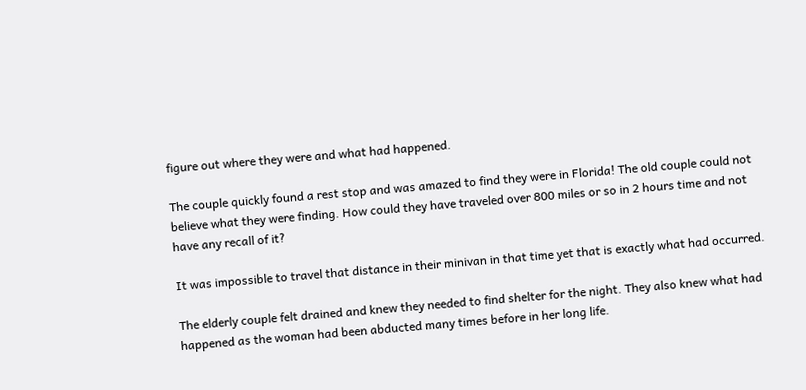figure out where they were and what had happened.

The couple quickly found a rest stop and was amazed to find they were in Florida! The old couple could not believe what they were finding. How could they have traveled over 800 miles or so in 2 hours time and not have any recall of it?

It was impossible to travel that distance in their minivan in that time yet that is exactly what had occurred.

The elderly couple felt drained and knew they needed to find shelter for the night. They also knew what had happened as the woman had been abducted many times before in her long life.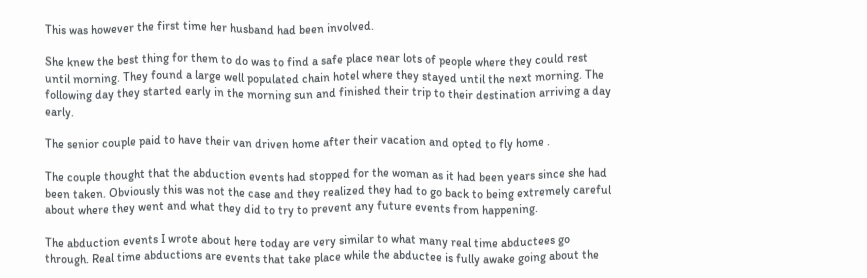This was however the first time her husband had been involved.

She knew the best thing for them to do was to find a safe place near lots of people where they could rest until morning. They found a large well populated chain hotel where they stayed until the next morning. The following day they started early in the morning sun and finished their trip to their destination arriving a day early.

The senior couple paid to have their van driven home after their vacation and opted to fly home .

The couple thought that the abduction events had stopped for the woman as it had been years since she had been taken. Obviously this was not the case and they realized they had to go back to being extremely careful about where they went and what they did to try to prevent any future events from happening.

The abduction events I wrote about here today are very similar to what many real time abductees go through. Real time abductions are events that take place while the abductee is fully awake going about the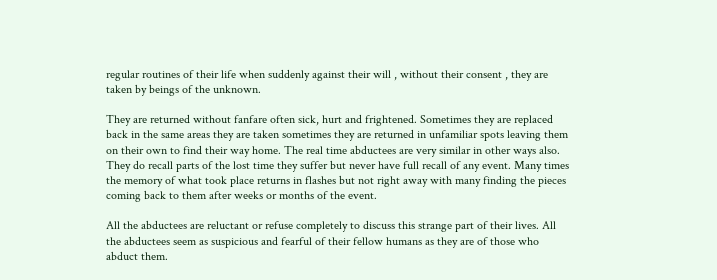regular routines of their life when suddenly against their will , without their consent , they are taken by beings of the unknown.

They are returned without fanfare often sick, hurt and frightened. Sometimes they are replaced back in the same areas they are taken sometimes they are returned in unfamiliar spots leaving them on their own to find their way home. The real time abductees are very similar in other ways also. They do recall parts of the lost time they suffer but never have full recall of any event. Many times the memory of what took place returns in flashes but not right away with many finding the pieces coming back to them after weeks or months of the event.

All the abductees are reluctant or refuse completely to discuss this strange part of their lives. All the abductees seem as suspicious and fearful of their fellow humans as they are of those who abduct them.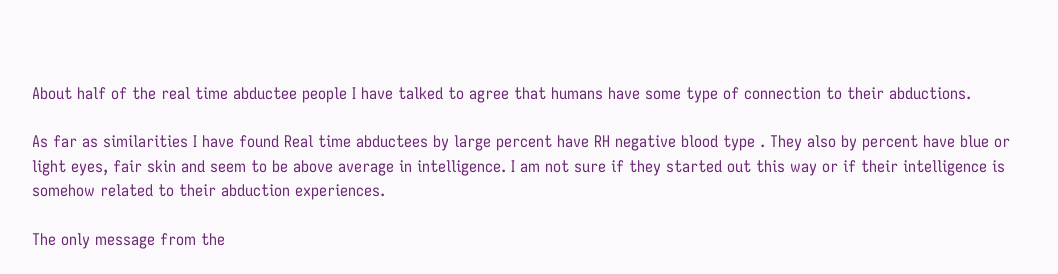About half of the real time abductee people I have talked to agree that humans have some type of connection to their abductions.

As far as similarities I have found Real time abductees by large percent have RH negative blood type . They also by percent have blue or light eyes, fair skin and seem to be above average in intelligence. I am not sure if they started out this way or if their intelligence is somehow related to their abduction experiences.

The only message from the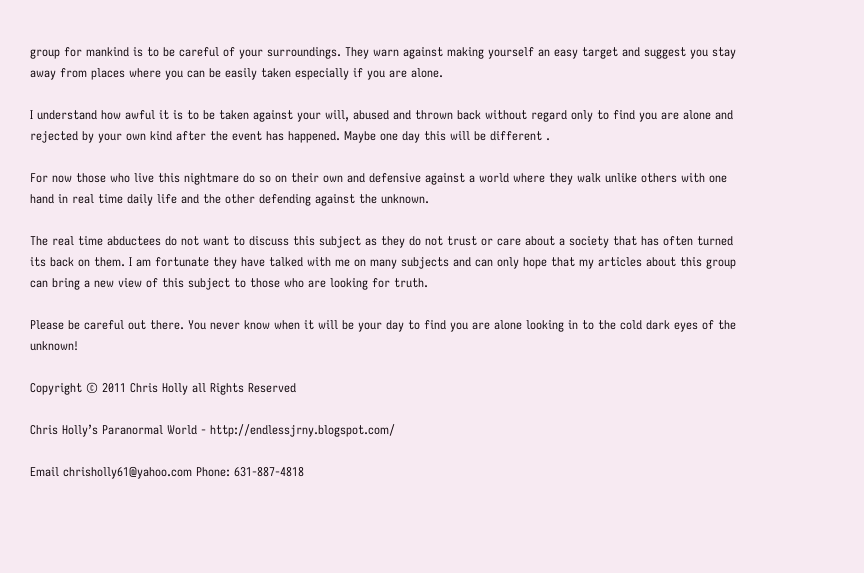group for mankind is to be careful of your surroundings. They warn against making yourself an easy target and suggest you stay away from places where you can be easily taken especially if you are alone.

I understand how awful it is to be taken against your will, abused and thrown back without regard only to find you are alone and rejected by your own kind after the event has happened. Maybe one day this will be different .

For now those who live this nightmare do so on their own and defensive against a world where they walk unlike others with one hand in real time daily life and the other defending against the unknown.

The real time abductees do not want to discuss this subject as they do not trust or care about a society that has often turned its back on them. I am fortunate they have talked with me on many subjects and can only hope that my articles about this group can bring a new view of this subject to those who are looking for truth.

Please be careful out there. You never know when it will be your day to find you are alone looking in to the cold dark eyes of the unknown!

Copyright © 2011 Chris Holly all Rights Reserved

Chris Holly’s Paranormal World - http://endlessjrny.blogspot.com/

Email chrisholly61@yahoo.com Phone: 631-887-4818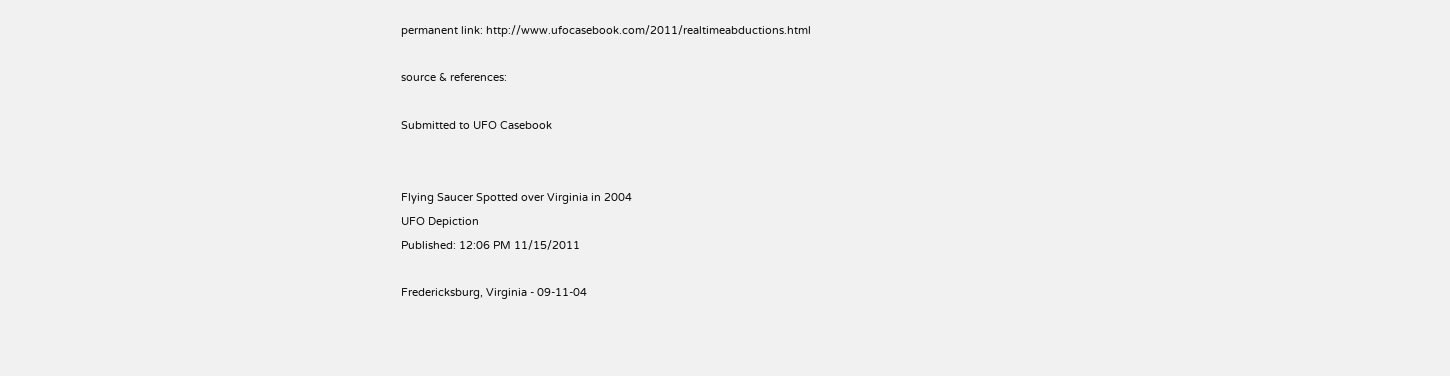permanent link: http://www.ufocasebook.com/2011/realtimeabductions.html

source & references:

Submitted to UFO Casebook


Flying Saucer Spotted over Virginia in 2004
UFO Depiction
Published: 12:06 PM 11/15/2011

Fredericksburg, Virginia - 09-11-04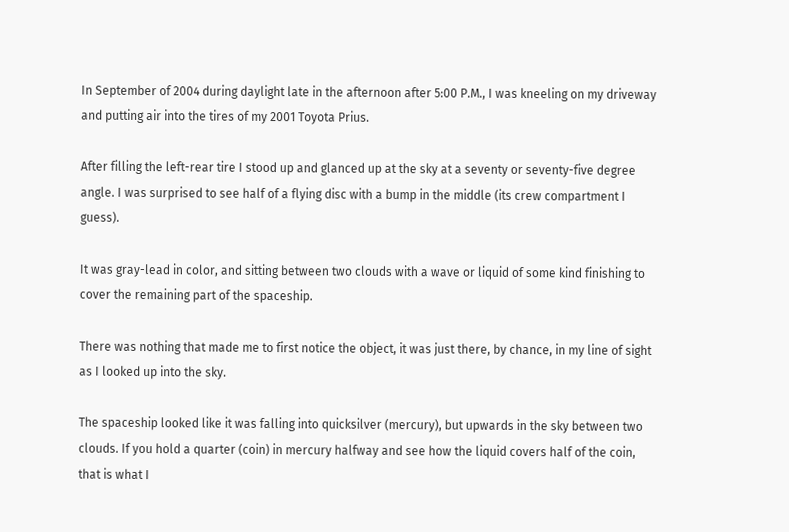In September of 2004 during daylight late in the afternoon after 5:00 P.M., I was kneeling on my driveway and putting air into the tires of my 2001 Toyota Prius.

After filling the left-rear tire I stood up and glanced up at the sky at a seventy or seventy-five degree angle. I was surprised to see half of a flying disc with a bump in the middle (its crew compartment I guess).

It was gray-lead in color, and sitting between two clouds with a wave or liquid of some kind finishing to cover the remaining part of the spaceship.

There was nothing that made me to first notice the object, it was just there, by chance, in my line of sight as I looked up into the sky.

The spaceship looked like it was falling into quicksilver (mercury), but upwards in the sky between two clouds. If you hold a quarter (coin) in mercury halfway and see how the liquid covers half of the coin, that is what I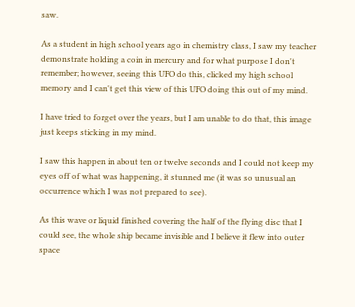saw.

As a student in high school years ago in chemistry class, I saw my teacher demonstrate holding a coin in mercury and for what purpose I don't remember; however, seeing this UFO do this, clicked my high school memory and I can't get this view of this UFO doing this out of my mind.

I have tried to forget over the years, but I am unable to do that, this image just keeps sticking in my mind.

I saw this happen in about ten or twelve seconds and I could not keep my eyes off of what was happening, it stunned me (it was so unusual an occurrence which I was not prepared to see).

As this wave or liquid finished covering the half of the flying disc that I could see, the whole ship became invisible and I believe it flew into outer space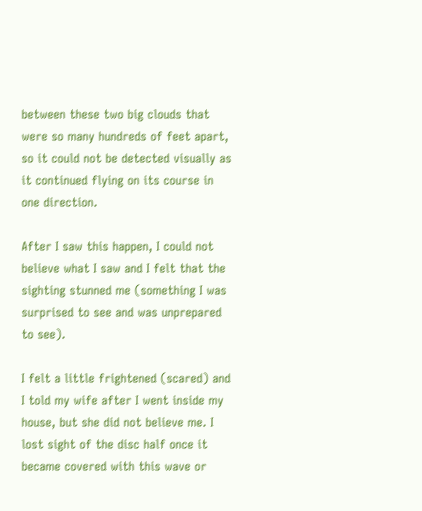between these two big clouds that were so many hundreds of feet apart, so it could not be detected visually as it continued flying on its course in one direction.

After I saw this happen, I could not believe what I saw and I felt that the sighting stunned me (something I was surprised to see and was unprepared to see).

I felt a little frightened (scared) and I told my wife after I went inside my house, but she did not believe me. I lost sight of the disc half once it became covered with this wave or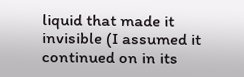liquid that made it invisible (I assumed it continued on in its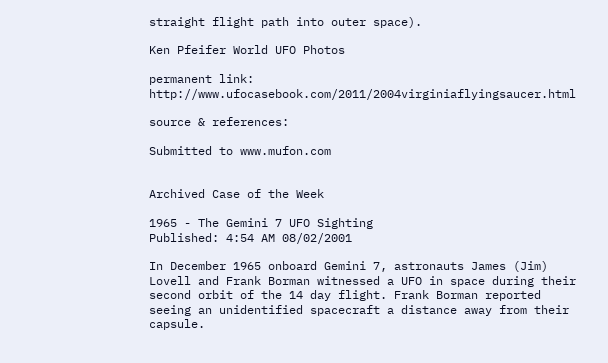straight flight path into outer space).

Ken Pfeifer World UFO Photos

permanent link: http://www.ufocasebook.com/2011/2004virginiaflyingsaucer.html

source & references:

Submitted to www.mufon.com


Archived Case of the Week

1965 - The Gemini 7 UFO Sighting
Published: 4:54 AM 08/02/2001

In December 1965 onboard Gemini 7, astronauts James (Jim) Lovell and Frank Borman witnessed a UFO in space during their second orbit of the 14 day flight. Frank Borman reported seeing an unidentified spacecraft a distance away from their capsule.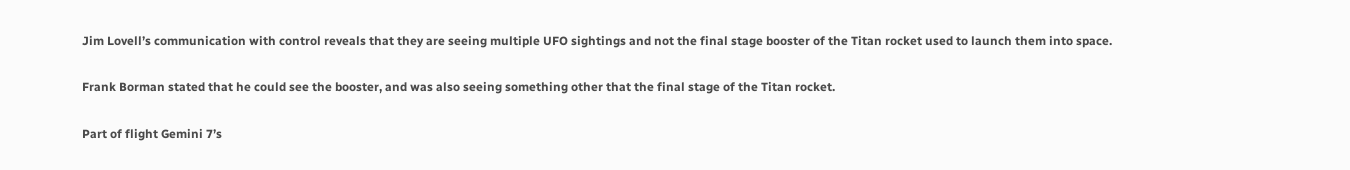Jim Lovell’s communication with control reveals that they are seeing multiple UFO sightings and not the final stage booster of the Titan rocket used to launch them into space.

Frank Borman stated that he could see the booster, and was also seeing something other that the final stage of the Titan rocket.

Part of flight Gemini 7’s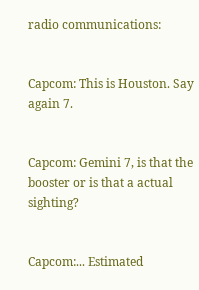radio communications:


Capcom: This is Houston. Say again 7.


Capcom: Gemini 7, is that the booster or is that a actual sighting?


Capcom:... Estimated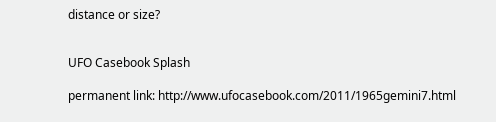distance or size?


UFO Casebook Splash

permanent link: http://www.ufocasebook.com/2011/1965gemini7.html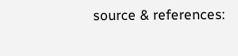source & references: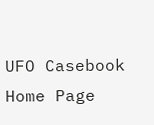UFO Casebook Home Page